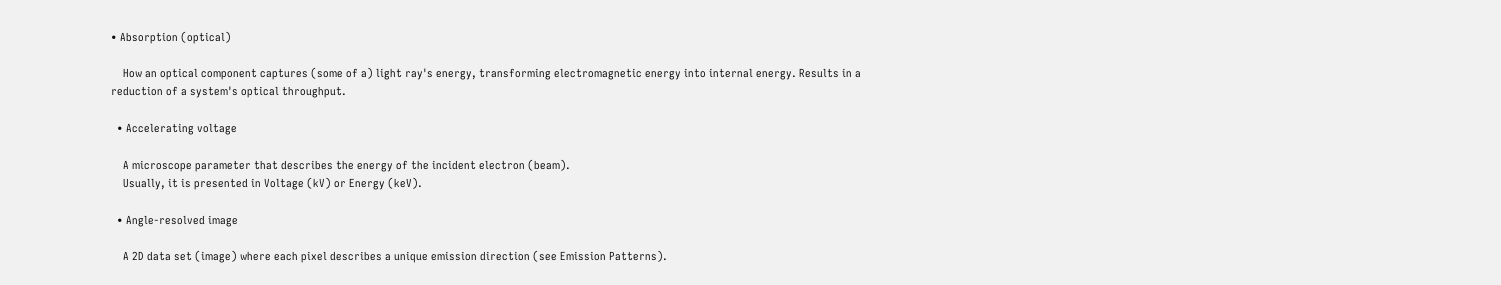• Absorption (optical)

    How an optical component captures (some of a) light ray's energy, transforming electromagnetic energy into internal energy. Results in a reduction of a system's optical throughput.

  • Accelerating voltage

    A microscope parameter that describes the energy of the incident electron (beam).
    Usually, it is presented in Voltage (kV) or Energy (keV).

  • Angle-resolved image

    A 2D data set (image) where each pixel describes a unique emission direction (see Emission Patterns).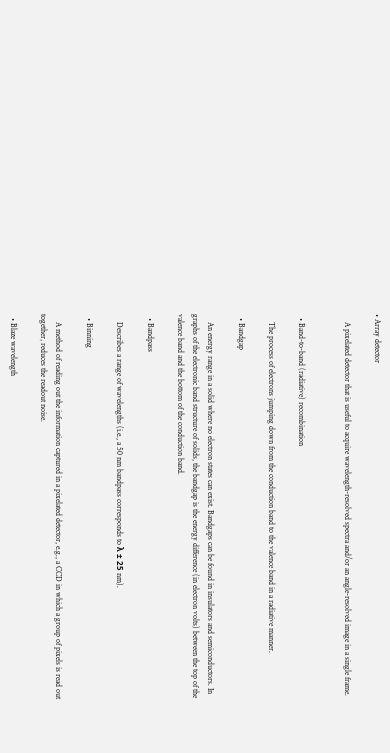• Array detector

    A pixelated detector that is useful to acquire wavelength-resolved spectra and/or an angle-resolved image in a single frame.


  • Band-to-band (radiative) recombination

    The process of electrons jumping down from the conduction band to the valence band in a radiative manner.

  • Bandgap

    An energy range in a solid where no electron states can exist. Bandgaps can be found in insulators and semiconductors. In graphs of the electronic band structure of solids, the bandgap is the energy difference (in electron volts) between the top of the valence band and the bottom of the conduction band.

  • Bandpass

    Describes a range of wavelengths (i.e., a 50 nm bandpass corresponds to λ ± 25 nm).

  • Binning

    A method of reading out the information captured in a pixelated detector, e.g., a CCD in which a group of pixels is read out together, reduces the readout noise.

  • Blaze wavelength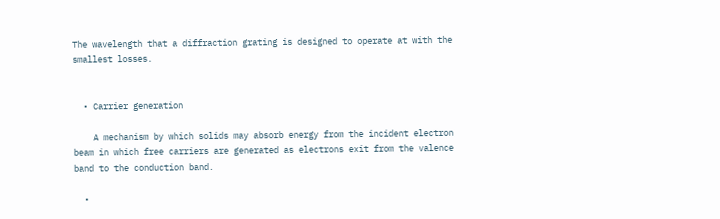The wavelength that a diffraction grating is designed to operate at with the smallest losses.


  • Carrier generation

    A mechanism by which solids may absorb energy from the incident electron beam in which free carriers are generated as electrons exit from the valence band to the conduction band.

  •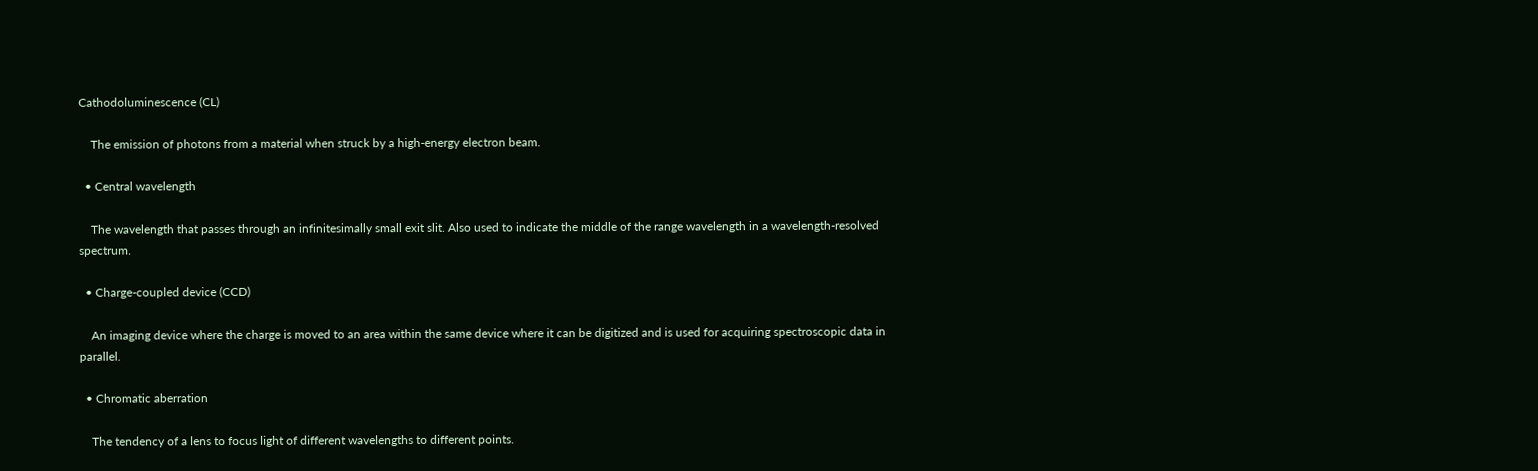Cathodoluminescence (CL)

    The emission of photons from a material when struck by a high-energy electron beam.

  • Central wavelength

    The wavelength that passes through an infinitesimally small exit slit. Also used to indicate the middle of the range wavelength in a wavelength-resolved spectrum.

  • Charge-coupled device (CCD)

    An imaging device where the charge is moved to an area within the same device where it can be digitized and is used for acquiring spectroscopic data in parallel.

  • Chromatic aberration

    The tendency of a lens to focus light of different wavelengths to different points.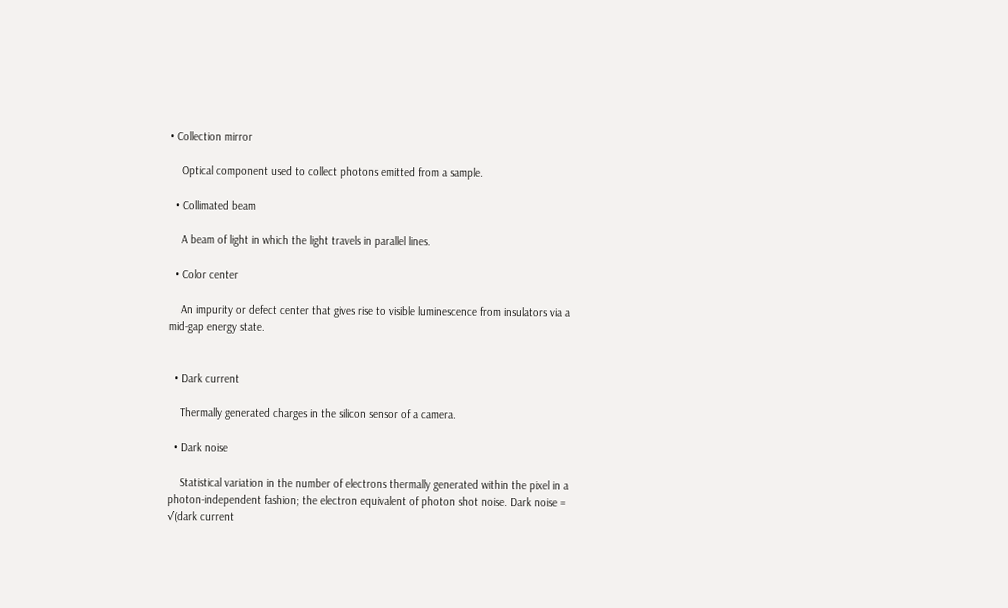• Collection mirror

    Optical component used to collect photons emitted from a sample.

  • Collimated beam

    A beam of light in which the light travels in parallel lines.

  • Color center

    An impurity or defect center that gives rise to visible luminescence from insulators via a mid-gap energy state.


  • Dark current

    Thermally generated charges in the silicon sensor of a camera.

  • Dark noise

    Statistical variation in the number of electrons thermally generated within the pixel in a photon-independent fashion; the electron equivalent of photon shot noise. Dark noise = √(dark current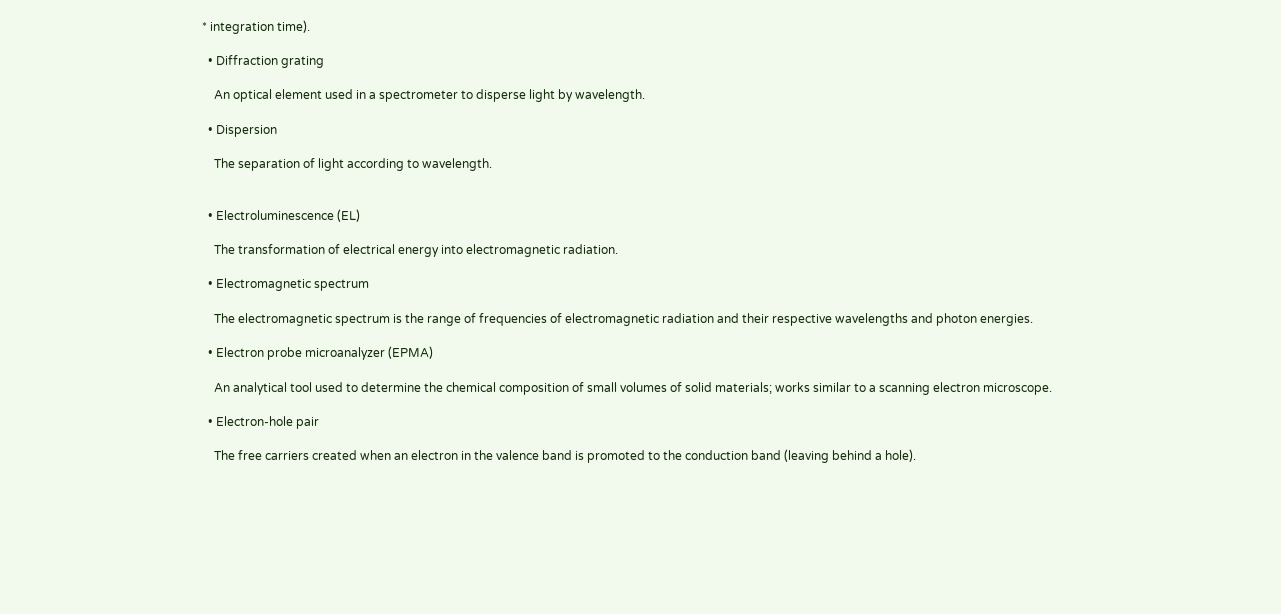* integration time).

  • Diffraction grating

    An optical element used in a spectrometer to disperse light by wavelength.

  • Dispersion

    The separation of light according to wavelength.


  • Electroluminescence (EL)

    The transformation of electrical energy into electromagnetic radiation.

  • Electromagnetic spectrum

    The electromagnetic spectrum is the range of frequencies of electromagnetic radiation and their respective wavelengths and photon energies.

  • Electron probe microanalyzer (EPMA)

    An analytical tool used to determine the chemical composition of small volumes of solid materials; works similar to a scanning electron microscope.

  • Electron-hole pair

    The free carriers created when an electron in the valence band is promoted to the conduction band (leaving behind a hole).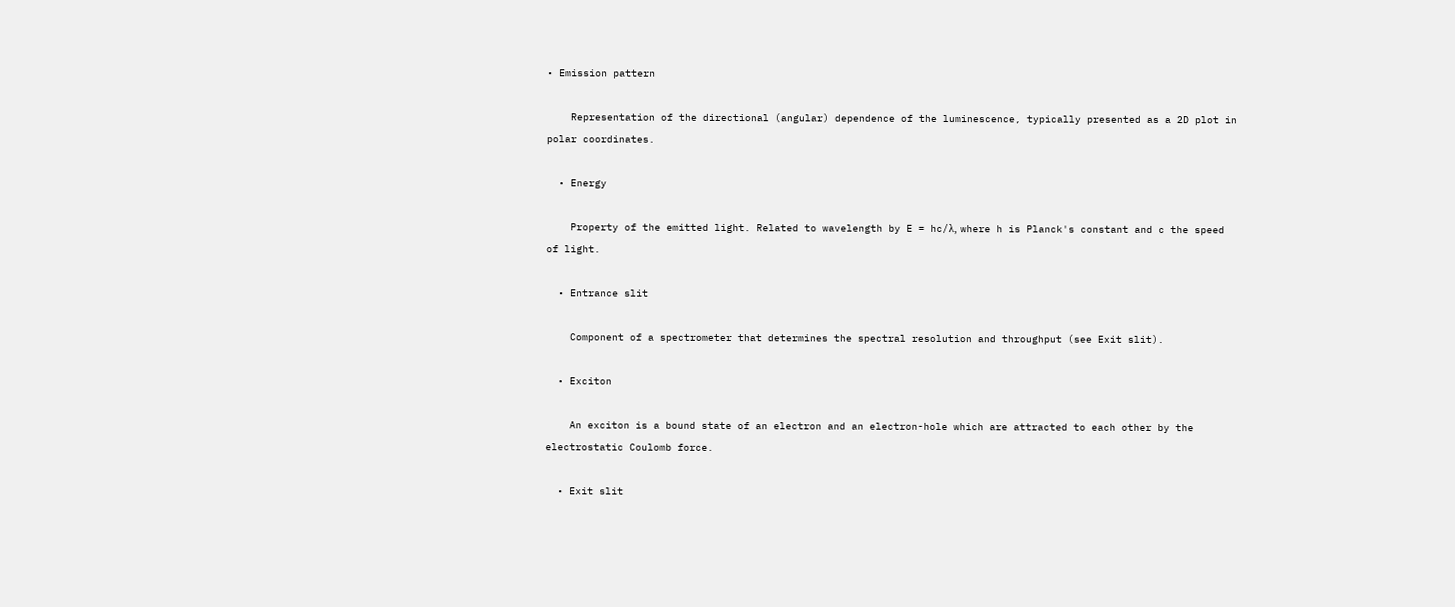• Emission pattern

    Representation of the directional (angular) dependence of the luminescence, typically presented as a 2D plot in polar coordinates.

  • Energy

    Property of the emitted light. Related to wavelength by E = hc/λ, where h is Planck's constant and c the speed of light.

  • Entrance slit

    Component of a spectrometer that determines the spectral resolution and throughput (see Exit slit).

  • Exciton

    An exciton is a bound state of an electron and an electron-hole which are attracted to each other by the electrostatic Coulomb force.

  • Exit slit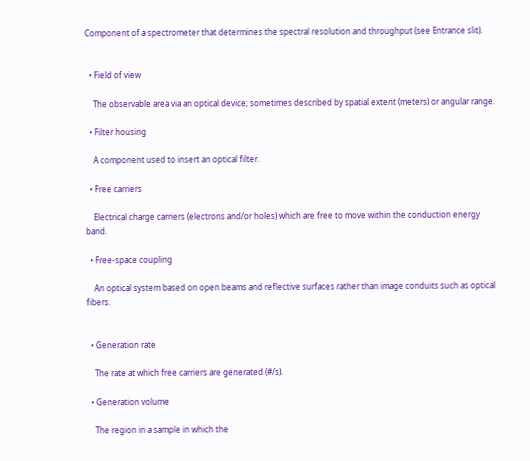Component of a spectrometer that determines the spectral resolution and throughput (see Entrance slit).


  • Field of view

    The observable area via an optical device; sometimes described by spatial extent (meters) or angular range.

  • Filter housing

    A component used to insert an optical filter.

  • Free carriers

    Electrical charge carriers (electrons and/or holes) which are free to move within the conduction energy band.

  • Free-space coupling

    An optical system based on open beams and reflective surfaces rather than image conduits such as optical fibers.


  • Generation rate

    The rate at which free carriers are generated (#/s).

  • Generation volume

    The region in a sample in which the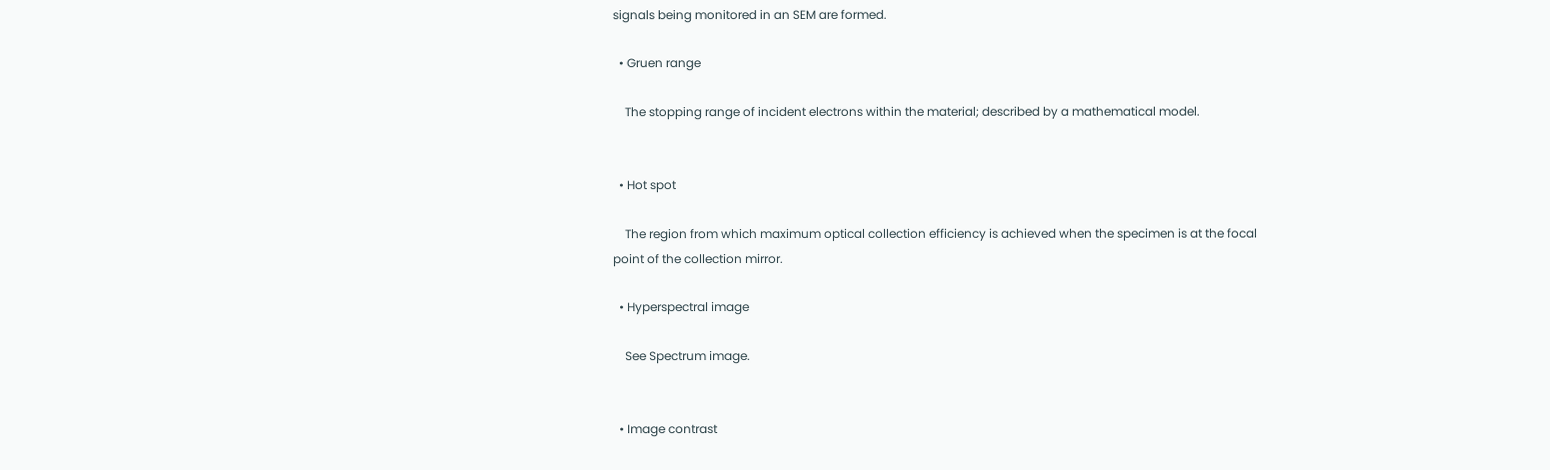signals being monitored in an SEM are formed.

  • Gruen range

    The stopping range of incident electrons within the material; described by a mathematical model.


  • Hot spot

    The region from which maximum optical collection efficiency is achieved when the specimen is at the focal point of the collection mirror.

  • Hyperspectral image

    See Spectrum image.


  • Image contrast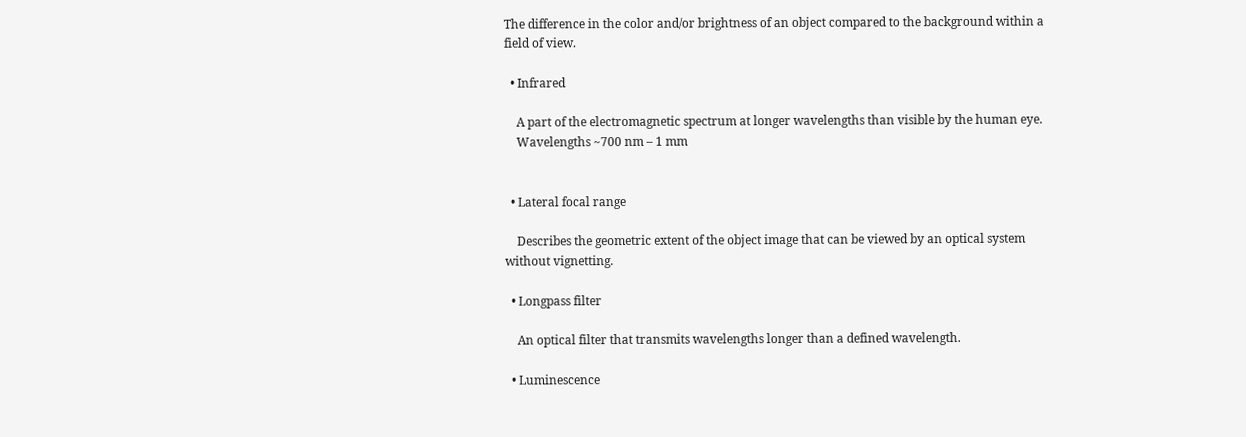The difference in the color and/or brightness of an object compared to the background within a field of view.

  • Infrared

    A part of the electromagnetic spectrum at longer wavelengths than visible by the human eye.
    Wavelengths ~700 nm – 1 mm


  • Lateral focal range

    Describes the geometric extent of the object image that can be viewed by an optical system without vignetting.

  • Longpass filter

    An optical filter that transmits wavelengths longer than a defined wavelength.

  • Luminescence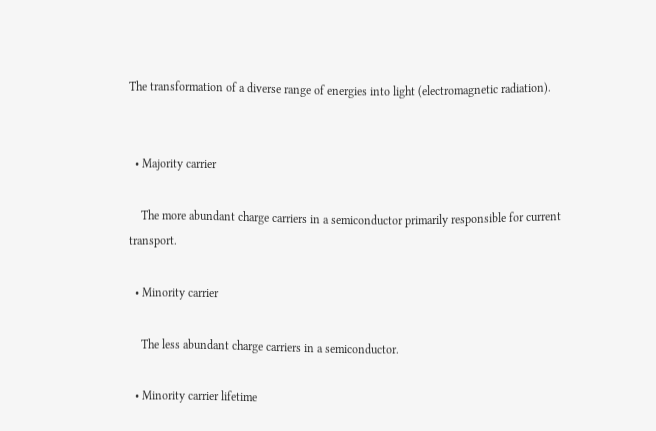The transformation of a diverse range of energies into light (electromagnetic radiation).


  • Majority carrier

    The more abundant charge carriers in a semiconductor primarily responsible for current transport.

  • Minority carrier

    The less abundant charge carriers in a semiconductor.

  • Minority carrier lifetime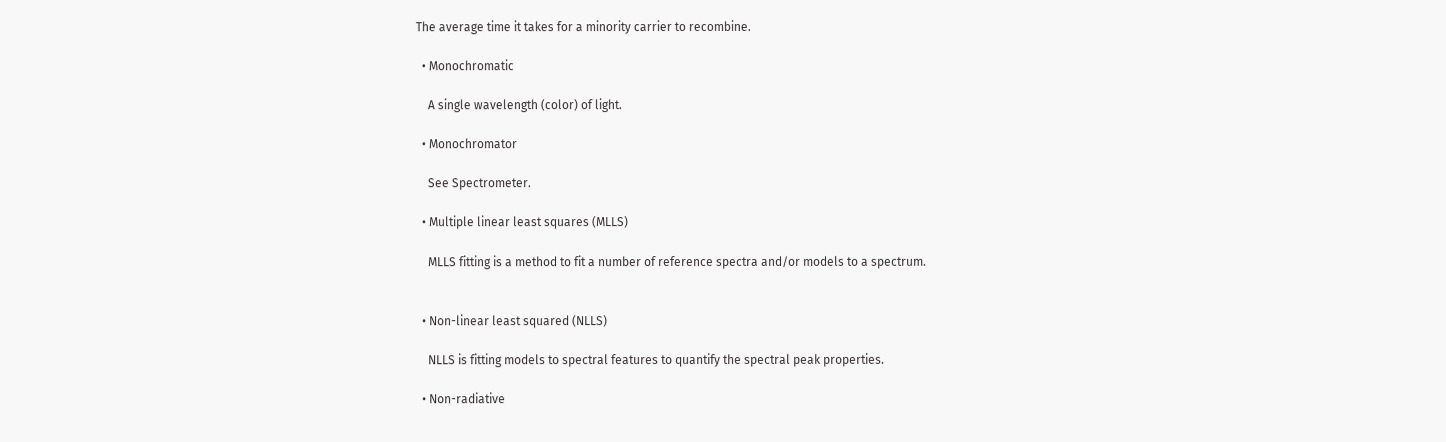The average time it takes for a minority carrier to recombine.

  • Monochromatic

    A single wavelength (color) of light.

  • Monochromator

    See Spectrometer.

  • Multiple linear least squares (MLLS)

    MLLS fitting is a method to fit a number of reference spectra and/or models to a spectrum.


  • Non-linear least squared (NLLS)

    NLLS is fitting models to spectral features to quantify the spectral peak properties.

  • Non-radiative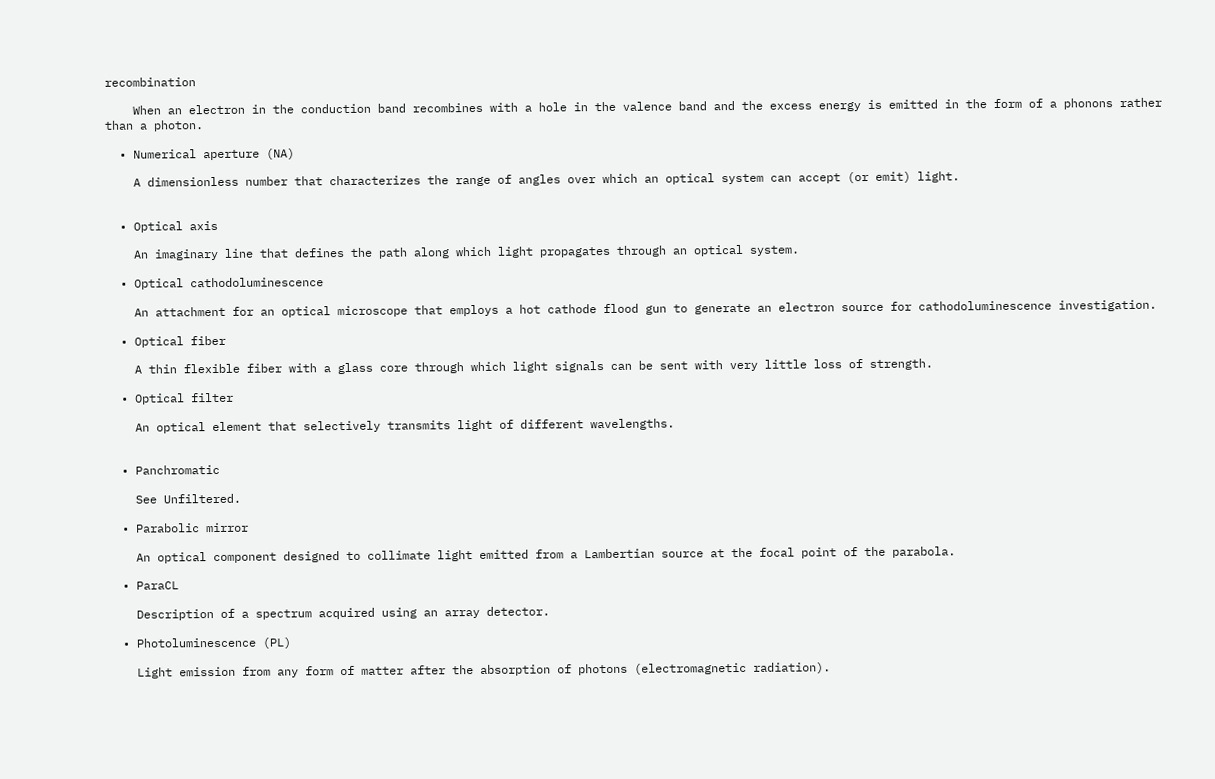recombination

    When an electron in the conduction band recombines with a hole in the valence band and the excess energy is emitted in the form of a phonons rather than a photon.

  • Numerical aperture (NA)

    A dimensionless number that characterizes the range of angles over which an optical system can accept (or emit) light.


  • Optical axis

    An imaginary line that defines the path along which light propagates through an optical system.

  • Optical cathodoluminescence

    An attachment for an optical microscope that employs a hot cathode flood gun to generate an electron source for cathodoluminescence investigation.

  • Optical fiber

    A thin flexible fiber with a glass core through which light signals can be sent with very little loss of strength.

  • Optical filter

    An optical element that selectively transmits light of different wavelengths.


  • Panchromatic

    See Unfiltered.

  • Parabolic mirror

    An optical component designed to collimate light emitted from a Lambertian source at the focal point of the parabola.

  • ParaCL

    Description of a spectrum acquired using an array detector.

  • Photoluminescence (PL)

    Light emission from any form of matter after the absorption of photons (electromagnetic radiation).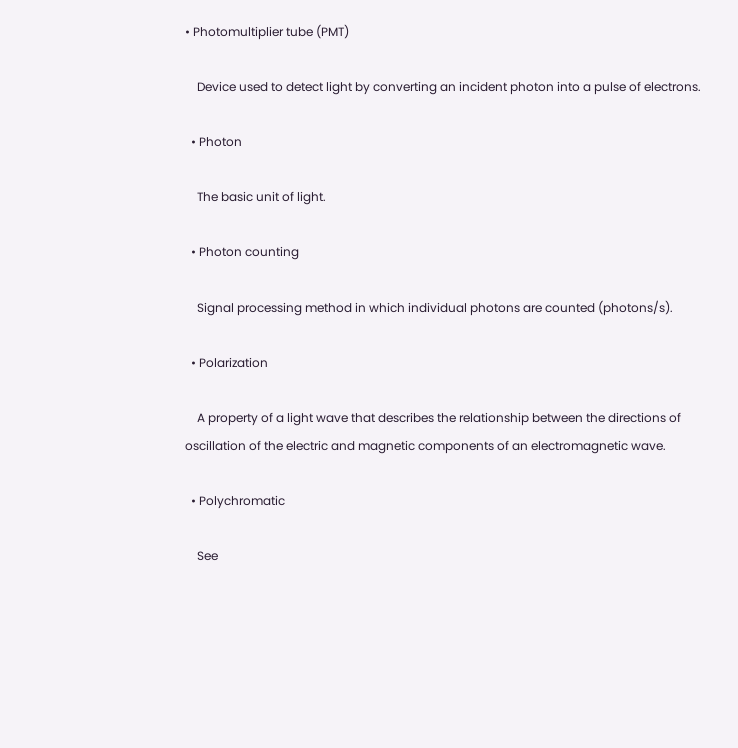• Photomultiplier tube (PMT)

    Device used to detect light by converting an incident photon into a pulse of electrons.

  • Photon

    The basic unit of light.

  • Photon counting

    Signal processing method in which individual photons are counted (photons/s).

  • Polarization

    A property of a light wave that describes the relationship between the directions of oscillation of the electric and magnetic components of an electromagnetic wave.

  • Polychromatic

    See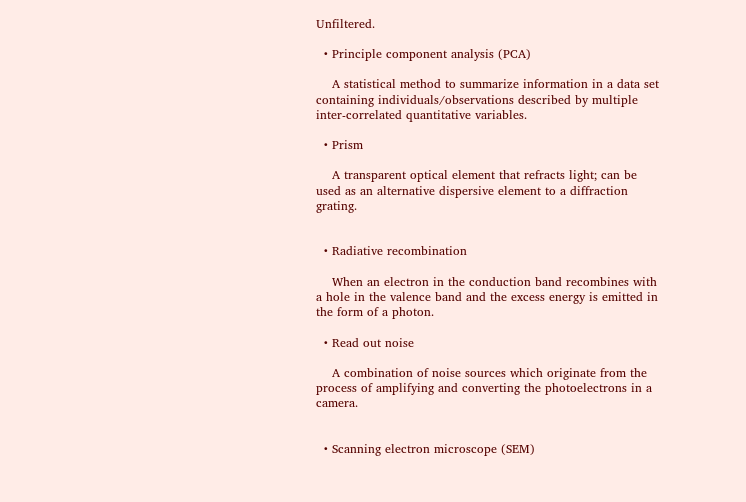Unfiltered.

  • Principle component analysis (PCA)

    A statistical method to summarize information in a data set containing individuals/observations described by multiple inter-correlated quantitative variables.

  • Prism

    A transparent optical element that refracts light; can be used as an alternative dispersive element to a diffraction grating.


  • Radiative recombination

    When an electron in the conduction band recombines with a hole in the valence band and the excess energy is emitted in the form of a photon.

  • Read out noise

    A combination of noise sources which originate from the process of amplifying and converting the photoelectrons in a camera.


  • Scanning electron microscope (SEM)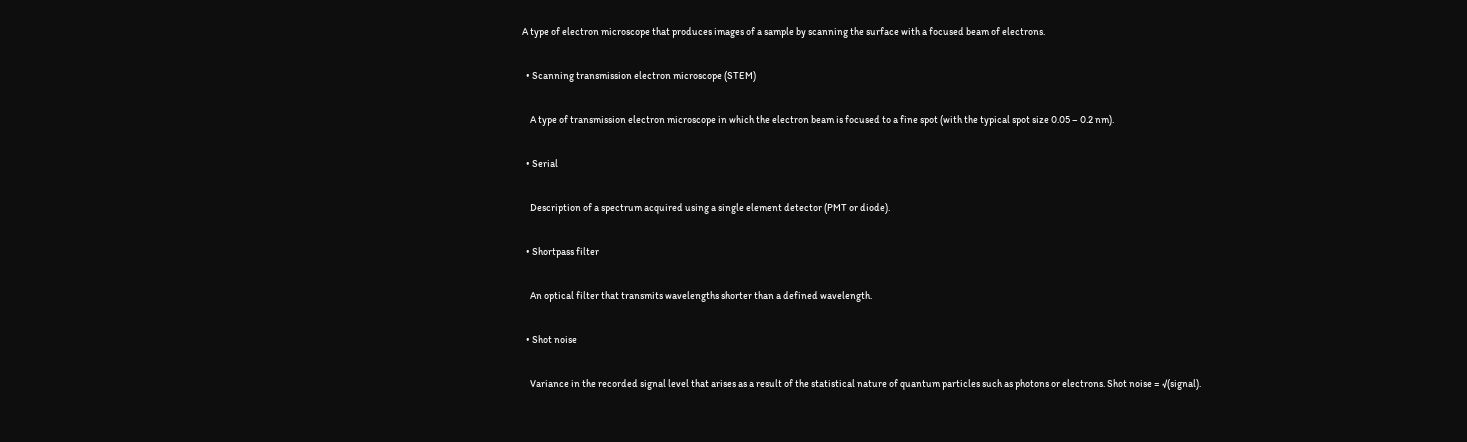A type of electron microscope that produces images of a sample by scanning the surface with a focused beam of electrons.

  • Scanning transmission electron microscope (STEM)

    A type of transmission electron microscope in which the electron beam is focused to a fine spot (with the typical spot size 0.05 – 0.2 nm).

  • Serial

    Description of a spectrum acquired using a single element detector (PMT or diode).

  • Shortpass filter

    An optical filter that transmits wavelengths shorter than a defined wavelength.

  • Shot noise

    Variance in the recorded signal level that arises as a result of the statistical nature of quantum particles such as photons or electrons. Shot noise = √(signal).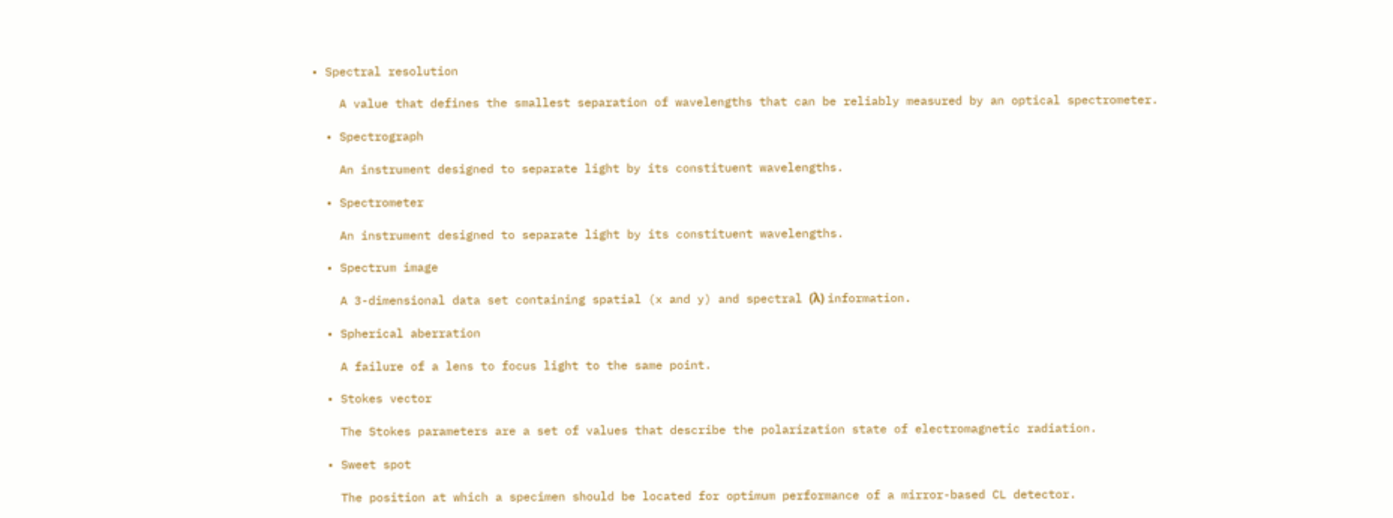• Spectral resolution

    A value that defines the smallest separation of wavelengths that can be reliably measured by an optical spectrometer.

  • Spectrograph

    An instrument designed to separate light by its constituent wavelengths.

  • Spectrometer

    An instrument designed to separate light by its constituent wavelengths.

  • Spectrum image

    A 3-dimensional data set containing spatial (x and y) and spectral (λ) information.

  • Spherical aberration

    A failure of a lens to focus light to the same point.

  • Stokes vector

    The Stokes parameters are a set of values that describe the polarization state of electromagnetic radiation.

  • Sweet spot

    The position at which a specimen should be located for optimum performance of a mirror-based CL detector.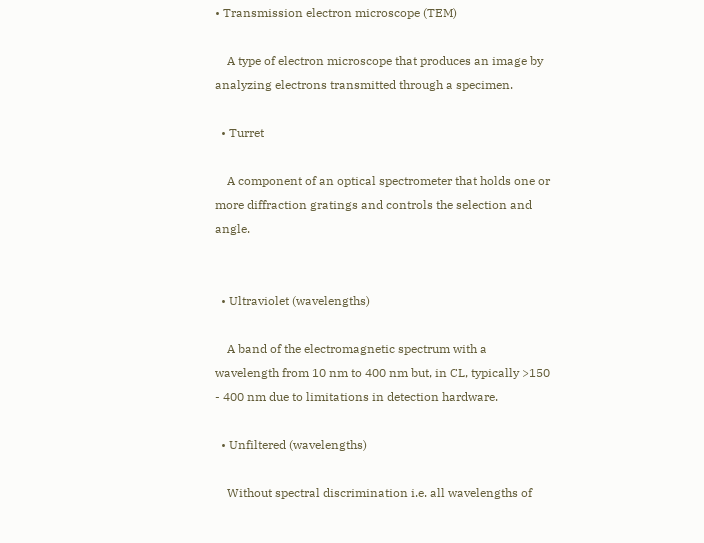• Transmission electron microscope (TEM)

    A type of electron microscope that produces an image by analyzing electrons transmitted through a specimen.

  • Turret

    A component of an optical spectrometer that holds one or more diffraction gratings and controls the selection and angle.


  • Ultraviolet (wavelengths)

    A band of the electromagnetic spectrum with a wavelength from 10 nm to 400 nm but, in CL, typically >150 - 400 nm due to limitations in detection hardware.

  • Unfiltered (wavelengths)

    Without spectral discrimination i.e. all wavelengths of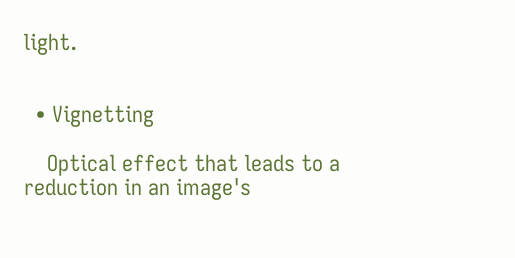light.


  • Vignetting

    Optical effect that leads to a reduction in an image's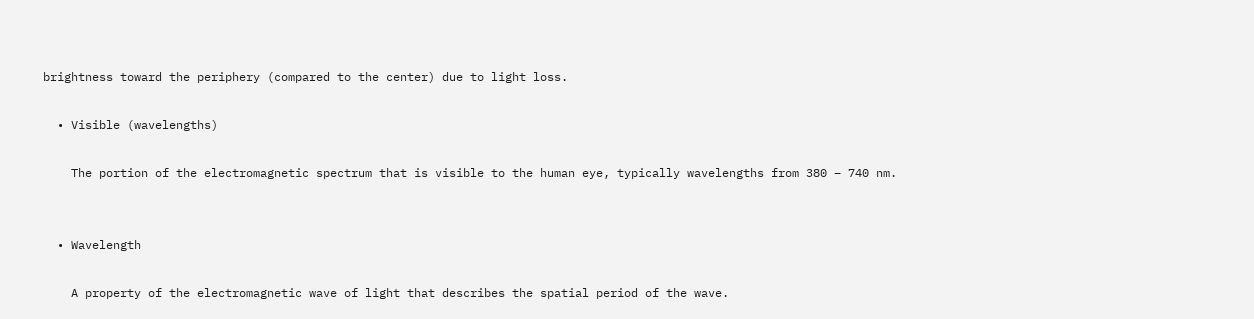brightness toward the periphery (compared to the center) due to light loss.

  • Visible (wavelengths)

    The portion of the electromagnetic spectrum that is visible to the human eye, typically wavelengths from 380 – 740 nm.


  • Wavelength

    A property of the electromagnetic wave of light that describes the spatial period of the wave.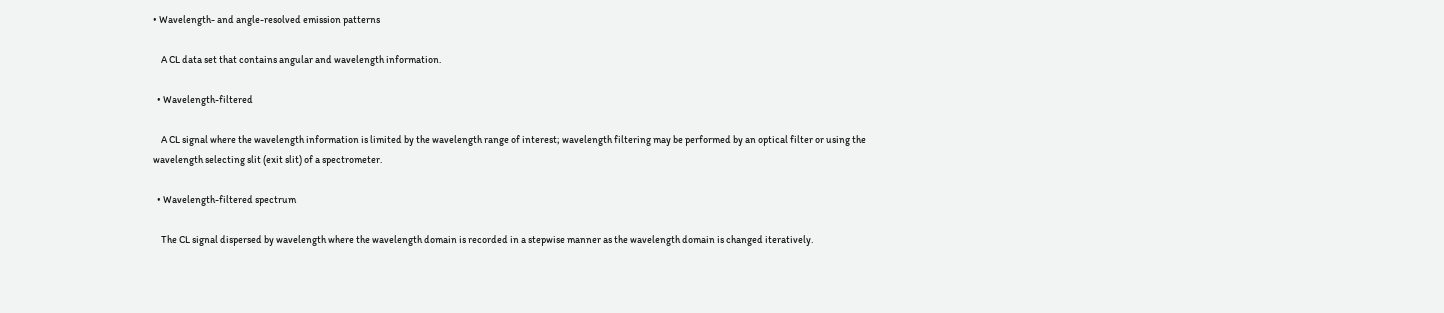• Wavelength- and angle-resolved emission patterns

    A CL data set that contains angular and wavelength information.

  • Wavelength-filtered

    A CL signal where the wavelength information is limited by the wavelength range of interest; wavelength filtering may be performed by an optical filter or using the wavelength selecting slit (exit slit) of a spectrometer.

  • Wavelength-filtered spectrum

    The CL signal dispersed by wavelength where the wavelength domain is recorded in a stepwise manner as the wavelength domain is changed iteratively.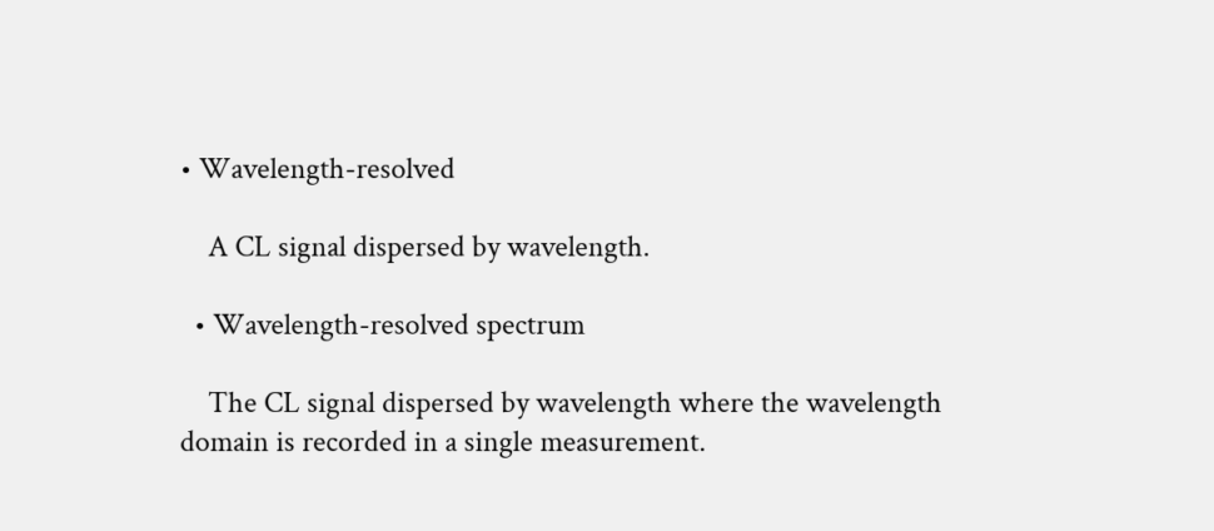• Wavelength-resolved

    A CL signal dispersed by wavelength.

  • Wavelength-resolved spectrum

    The CL signal dispersed by wavelength where the wavelength domain is recorded in a single measurement.